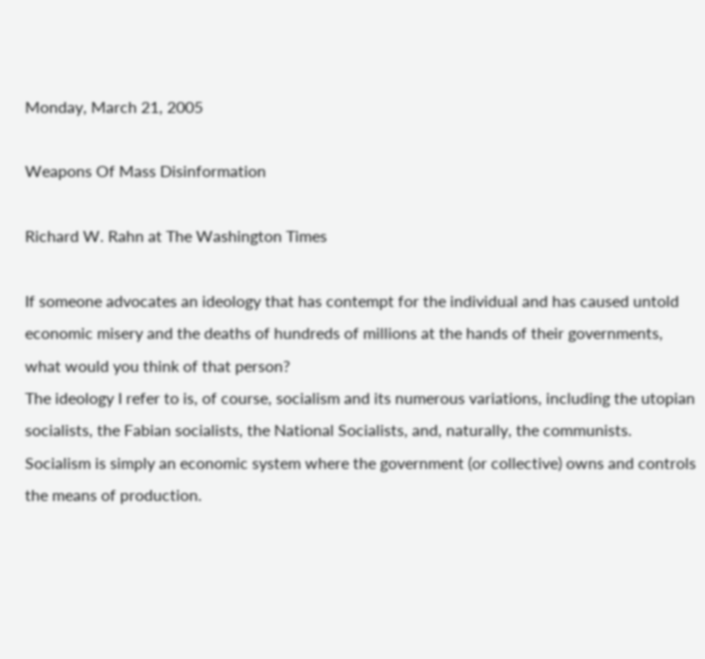Monday, March 21, 2005

Weapons Of Mass Disinformation

Richard W. Rahn at The Washington Times

If someone advocates an ideology that has contempt for the individual and has caused untold economic misery and the deaths of hundreds of millions at the hands of their governments, what would you think of that person?
The ideology I refer to is, of course, socialism and its numerous variations, including the utopian socialists, the Fabian socialists, the National Socialists, and, naturally, the communists. Socialism is simply an economic system where the government (or collective) owns and controls the means of production.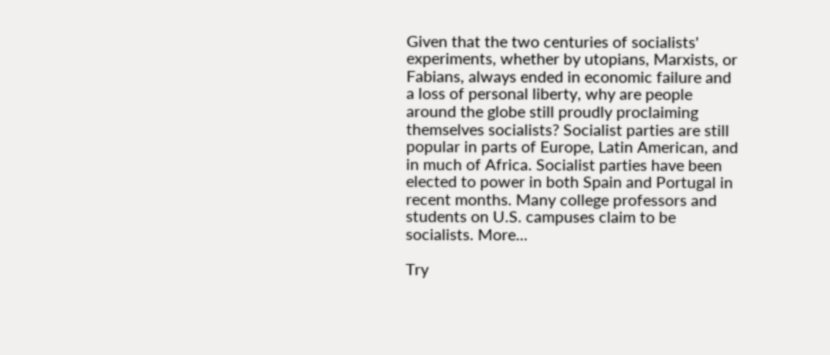Given that the two centuries of socialists' experiments, whether by utopians, Marxists, or Fabians, always ended in economic failure and a loss of personal liberty, why are people around the globe still proudly proclaiming themselves socialists? Socialist parties are still popular in parts of Europe, Latin American, and in much of Africa. Socialist parties have been elected to power in both Spain and Portugal in recent months. Many college professors and students on U.S. campuses claim to be socialists. More...

Try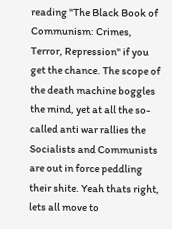reading "The Black Book of Communism: Crimes, Terror, Repression" if you get the chance. The scope of the death machine boggles the mind, yet at all the so-called anti war rallies the Socialists and Communists are out in force peddling their shite. Yeah thats right, lets all move to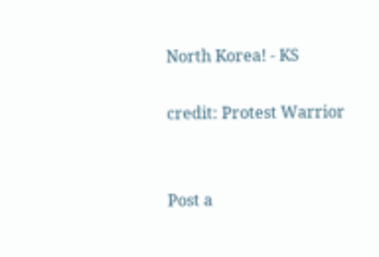North Korea! - KS

credit: Protest Warrior


Post a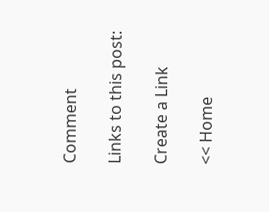Comment

Links to this post:

Create a Link

<< Home